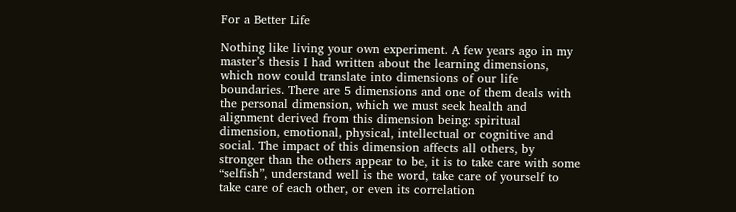For a Better Life

Nothing like living your own experiment. A few years ago in my master’s thesis I had written about the learning dimensions, which now could translate into dimensions of our life boundaries. There are 5 dimensions and one of them deals with the personal dimension, which we must seek health and alignment derived from this dimension being: spiritual dimension, emotional, physical, intellectual or cognitive and social. The impact of this dimension affects all others, by stronger than the others appear to be, it is to take care with some “selfish”, understand well is the word, take care of yourself to take care of each other, or even its correlation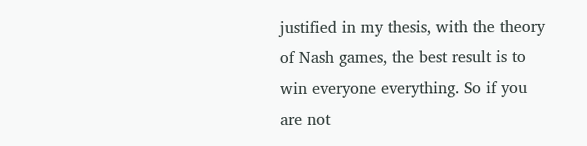justified in my thesis, with the theory of Nash games, the best result is to win everyone everything. So if you are not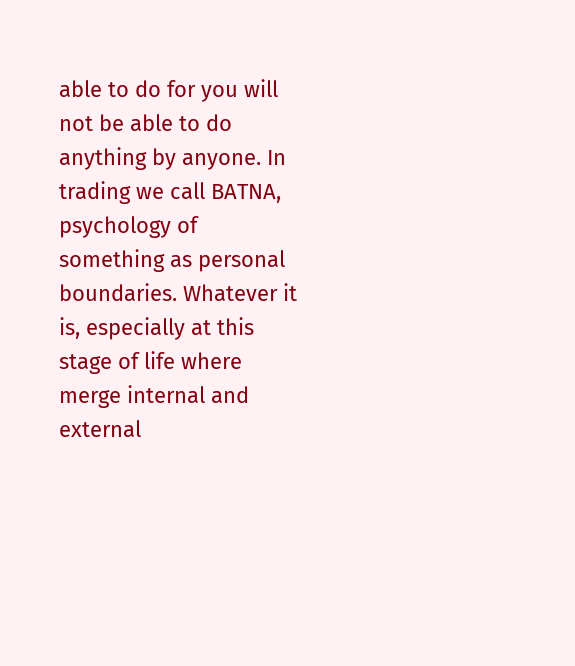able to do for you will not be able to do anything by anyone. In trading we call BATNA, psychology of something as personal boundaries. Whatever it is, especially at this stage of life where merge internal and external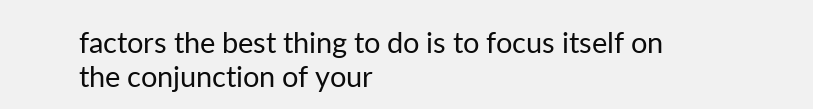factors the best thing to do is to focus itself on the conjunction of your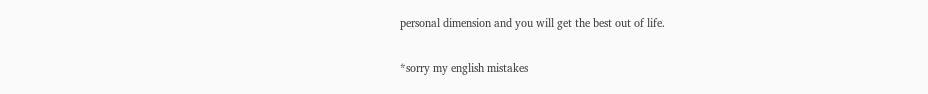personal dimension and you will get the best out of life.

*sorry my english mistakes